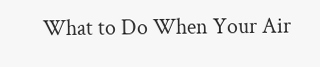What to Do When Your Air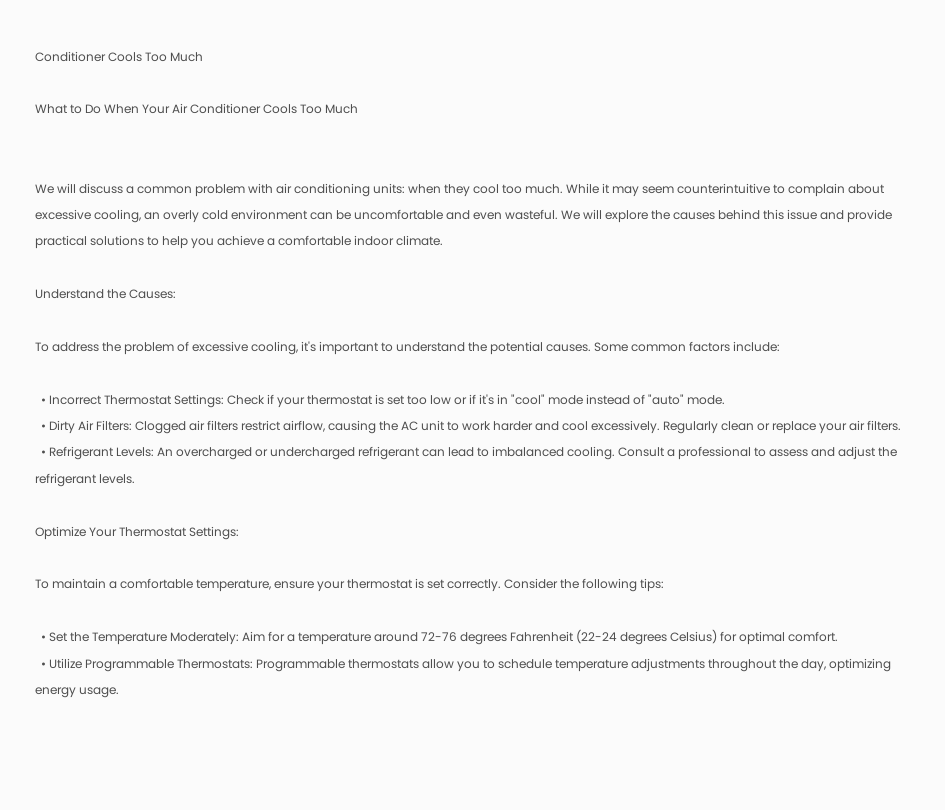Conditioner Cools Too Much

What to Do When Your Air Conditioner Cools Too Much


We will discuss a common problem with air conditioning units: when they cool too much. While it may seem counterintuitive to complain about excessive cooling, an overly cold environment can be uncomfortable and even wasteful. We will explore the causes behind this issue and provide practical solutions to help you achieve a comfortable indoor climate.

Understand the Causes:

To address the problem of excessive cooling, it's important to understand the potential causes. Some common factors include:

  • Incorrect Thermostat Settings: Check if your thermostat is set too low or if it's in "cool" mode instead of "auto" mode.
  • Dirty Air Filters: Clogged air filters restrict airflow, causing the AC unit to work harder and cool excessively. Regularly clean or replace your air filters.
  • Refrigerant Levels: An overcharged or undercharged refrigerant can lead to imbalanced cooling. Consult a professional to assess and adjust the refrigerant levels.

Optimize Your Thermostat Settings:

To maintain a comfortable temperature, ensure your thermostat is set correctly. Consider the following tips:

  • Set the Temperature Moderately: Aim for a temperature around 72-76 degrees Fahrenheit (22-24 degrees Celsius) for optimal comfort.
  • Utilize Programmable Thermostats: Programmable thermostats allow you to schedule temperature adjustments throughout the day, optimizing energy usage.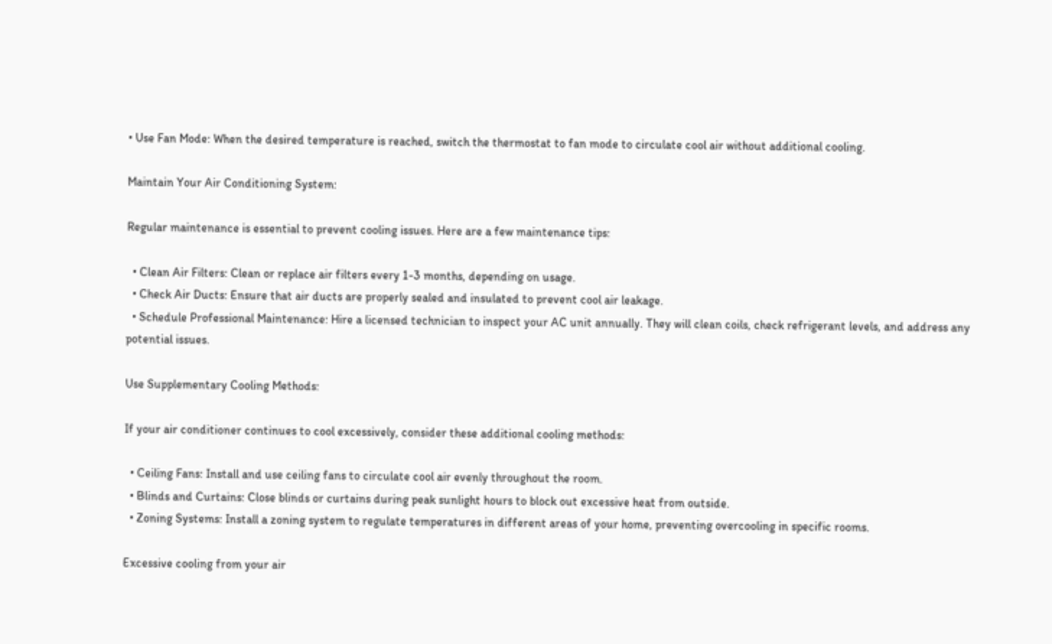• Use Fan Mode: When the desired temperature is reached, switch the thermostat to fan mode to circulate cool air without additional cooling.

Maintain Your Air Conditioning System:

Regular maintenance is essential to prevent cooling issues. Here are a few maintenance tips:

  • Clean Air Filters: Clean or replace air filters every 1-3 months, depending on usage.
  • Check Air Ducts: Ensure that air ducts are properly sealed and insulated to prevent cool air leakage.
  • Schedule Professional Maintenance: Hire a licensed technician to inspect your AC unit annually. They will clean coils, check refrigerant levels, and address any potential issues.

Use Supplementary Cooling Methods:

If your air conditioner continues to cool excessively, consider these additional cooling methods:

  • Ceiling Fans: Install and use ceiling fans to circulate cool air evenly throughout the room.
  • Blinds and Curtains: Close blinds or curtains during peak sunlight hours to block out excessive heat from outside.
  • Zoning Systems: Install a zoning system to regulate temperatures in different areas of your home, preventing overcooling in specific rooms.

Excessive cooling from your air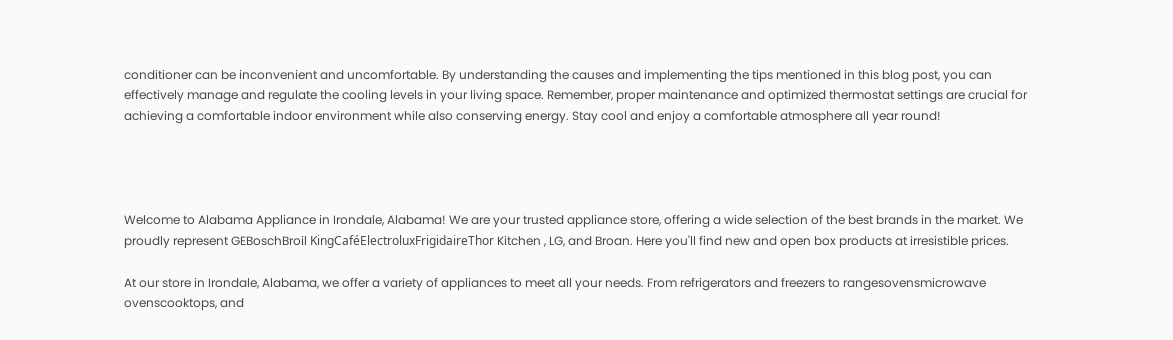conditioner can be inconvenient and uncomfortable. By understanding the causes and implementing the tips mentioned in this blog post, you can effectively manage and regulate the cooling levels in your living space. Remember, proper maintenance and optimized thermostat settings are crucial for achieving a comfortable indoor environment while also conserving energy. Stay cool and enjoy a comfortable atmosphere all year round!




Welcome to Alabama Appliance in Irondale, Alabama! We are your trusted appliance store, offering a wide selection of the best brands in the market. We proudly represent GEBoschBroil KingCaféElectroluxFrigidaireThor Kitchen , LG, and Broan. Here you'll find new and open box products at irresistible prices.

At our store in Irondale, Alabama, we offer a variety of appliances to meet all your needs. From refrigerators and freezers to rangesovensmicrowave ovenscooktops, and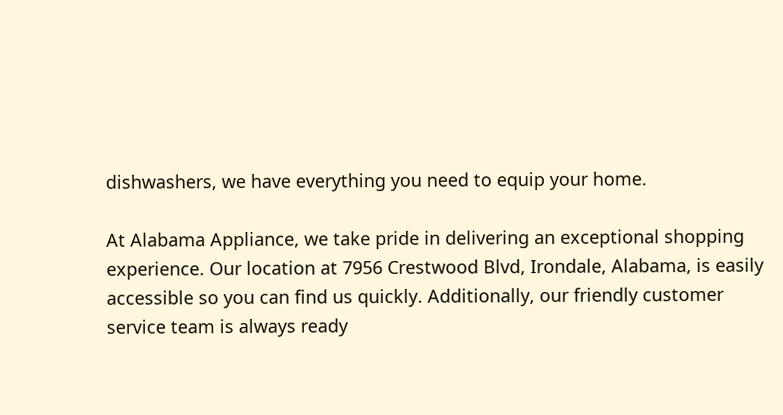dishwashers, we have everything you need to equip your home.

At Alabama Appliance, we take pride in delivering an exceptional shopping experience. Our location at 7956 Crestwood Blvd, Irondale, Alabama, is easily accessible so you can find us quickly. Additionally, our friendly customer service team is always ready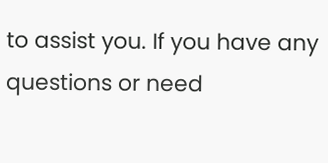to assist you. If you have any questions or need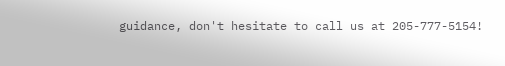guidance, don't hesitate to call us at 205-777-5154!